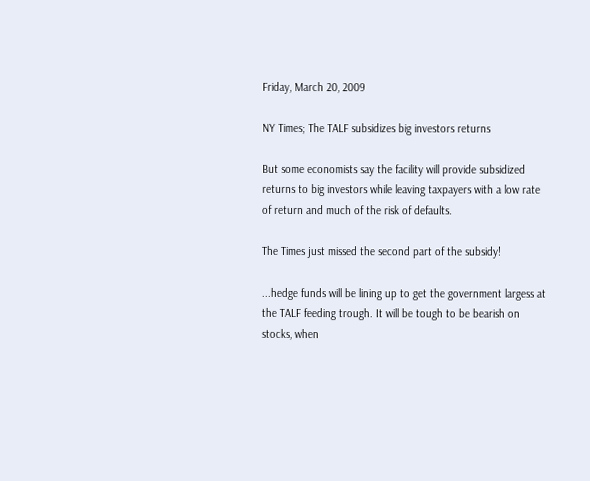Friday, March 20, 2009

NY Times; The TALF subsidizes big investors returns

But some economists say the facility will provide subsidized returns to big investors while leaving taxpayers with a low rate of return and much of the risk of defaults.

The Times just missed the second part of the subsidy!

...hedge funds will be lining up to get the government largess at the TALF feeding trough. It will be tough to be bearish on stocks, when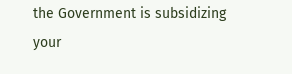the Government is subsidizing your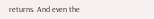returns. And even the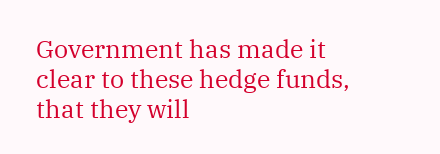Government has made it clear to these hedge funds, that they will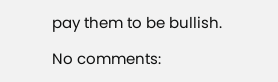pay them to be bullish.

No comments: